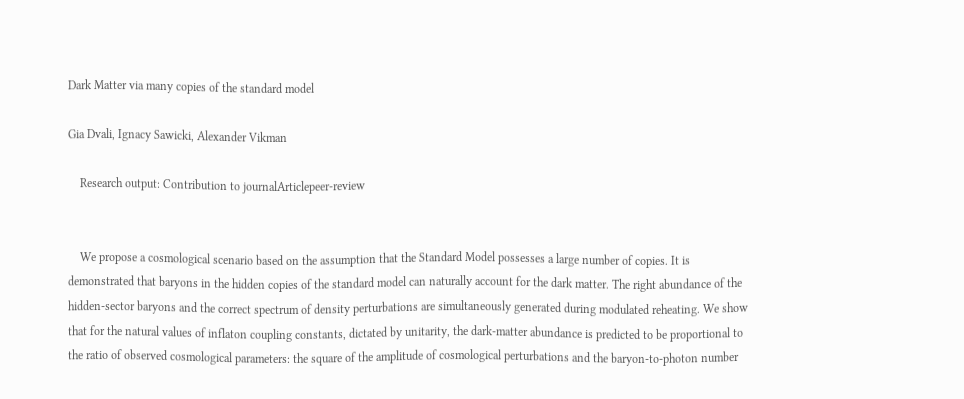Dark Matter via many copies of the standard model

Gia Dvali, Ignacy Sawicki, Alexander Vikman

    Research output: Contribution to journalArticlepeer-review


    We propose a cosmological scenario based on the assumption that the Standard Model possesses a large number of copies. It is demonstrated that baryons in the hidden copies of the standard model can naturally account for the dark matter. The right abundance of the hidden-sector baryons and the correct spectrum of density perturbations are simultaneously generated during modulated reheating. We show that for the natural values of inflaton coupling constants, dictated by unitarity, the dark-matter abundance is predicted to be proportional to the ratio of observed cosmological parameters: the square of the amplitude of cosmological perturbations and the baryon-to-photon number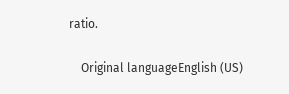ratio.

    Original languageEnglish (US)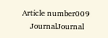Article number009
    JournalJournal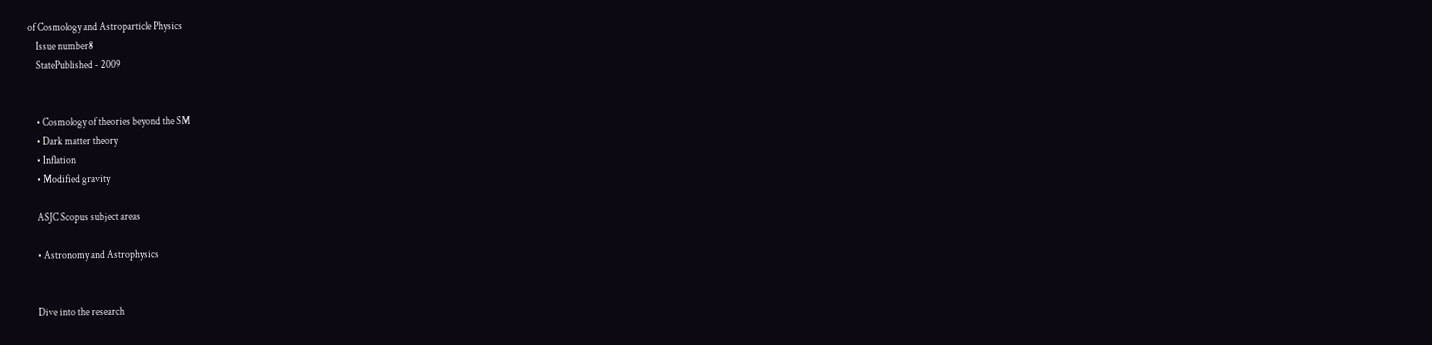of Cosmology and Astroparticle Physics
    Issue number8
    StatePublished - 2009


    • Cosmology of theories beyond the SM
    • Dark matter theory
    • Inflation
    • Modified gravity

    ASJC Scopus subject areas

    • Astronomy and Astrophysics


    Dive into the research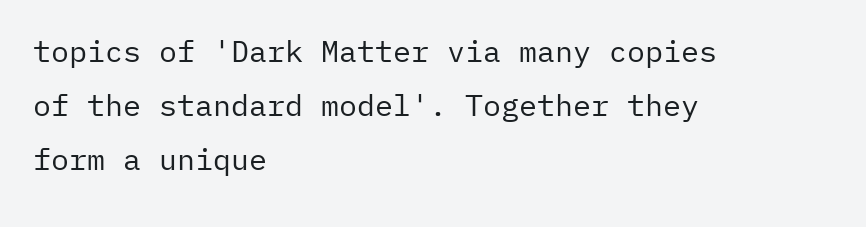topics of 'Dark Matter via many copies of the standard model'. Together they form a unique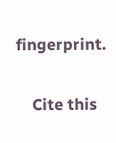fingerprint.

    Cite this